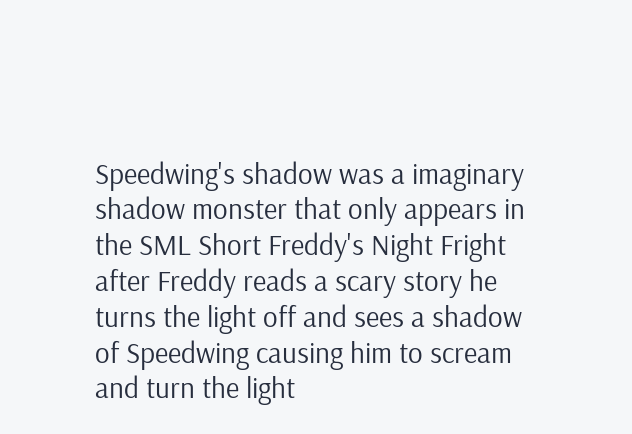Speedwing's shadow was a imaginary shadow monster that only appears in the SML Short Freddy's Night Fright after Freddy reads a scary story he turns the light off and sees a shadow of Speedwing causing him to scream and turn the light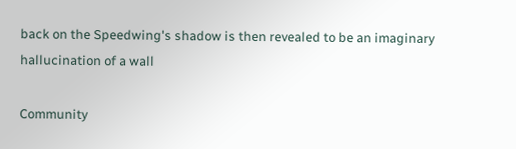back on the Speedwing's shadow is then revealed to be an imaginary hallucination of a wall

Community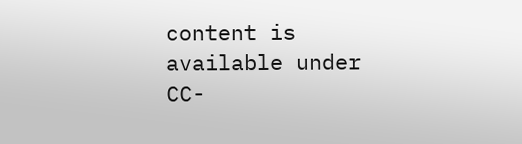content is available under CC-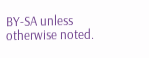BY-SA unless otherwise noted.